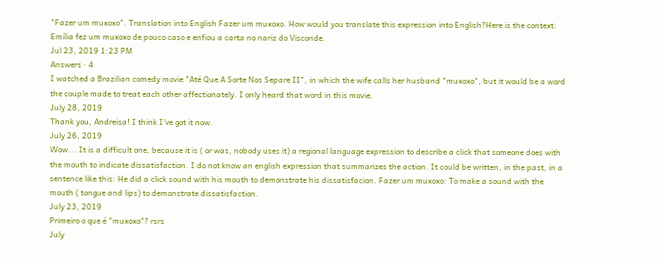"Fazer um muxoxo". Translation into English Fazer um muxoxo. How would you translate this expression into English?Here is the context: Emília fez um muxoxo de pouco caso e enfiou a carta no nariz do Visconde.
Jul 23, 2019 1:23 PM
Answers · 4
I watched a Brazilian comedy movie "Até Que A Sorte Nos Separe II", in which the wife calls her husband "muxoxo", but it would be a word the couple made to treat each other affectionately. I only heard that word in this movie.
July 28, 2019
Thank you, Andreisa! I think I've got it now.
July 26, 2019
Wow... It is a difficult one, because it is ( or was, nobody uses it) a regional language expression to describe a click that someone does with the mouth to indicate dissatisfaction. I do not know an english expression that summarizes the action. It could be written, in the past, in a sentence like this: He did a click sound with his mouth to demonstrate his dissatisfacion. Fazer um muxoxo: To make a sound with the mouth ( tongue and lips) to demonstrate dissatisfaction.
July 23, 2019
Primeiro o que é "muxoxo"? rsrs
July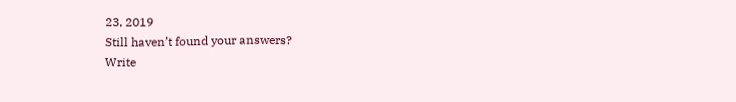23, 2019
Still haven’t found your answers?
Write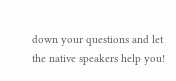down your questions and let the native speakers help you!